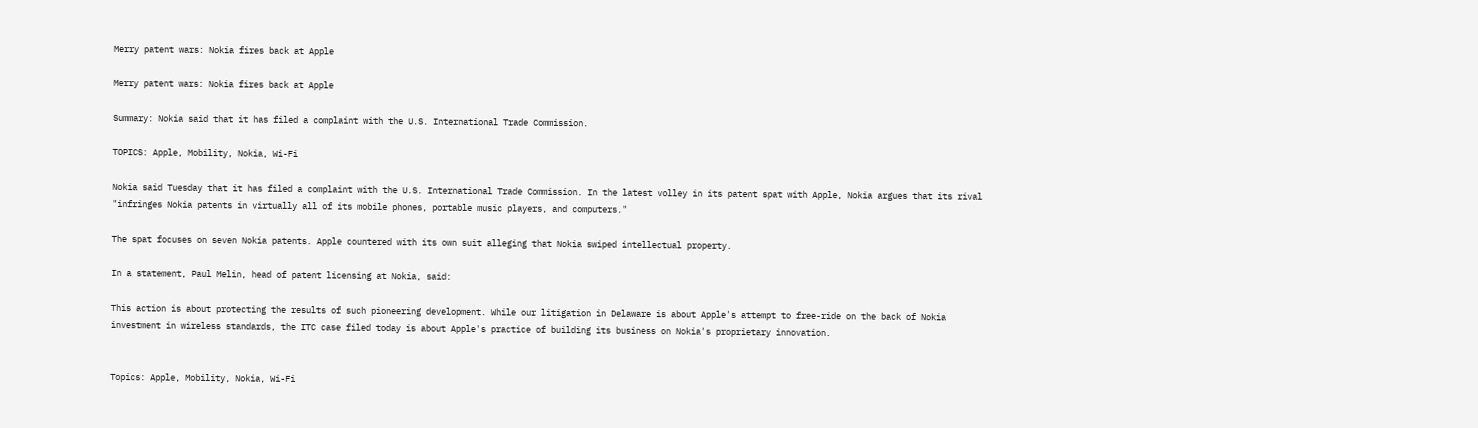Merry patent wars: Nokia fires back at Apple

Merry patent wars: Nokia fires back at Apple

Summary: Nokia said that it has filed a complaint with the U.S. International Trade Commission.

TOPICS: Apple, Mobility, Nokia, Wi-Fi

Nokia said Tuesday that it has filed a complaint with the U.S. International Trade Commission. In the latest volley in its patent spat with Apple, Nokia argues that its rival "infringes Nokia patents in virtually all of its mobile phones, portable music players, and computers."

The spat focuses on seven Nokia patents. Apple countered with its own suit alleging that Nokia swiped intellectual property.

In a statement, Paul Melin, head of patent licensing at Nokia, said:

This action is about protecting the results of such pioneering development. While our litigation in Delaware is about Apple's attempt to free-ride on the back of Nokia investment in wireless standards, the ITC case filed today is about Apple's practice of building its business on Nokia's proprietary innovation.


Topics: Apple, Mobility, Nokia, Wi-Fi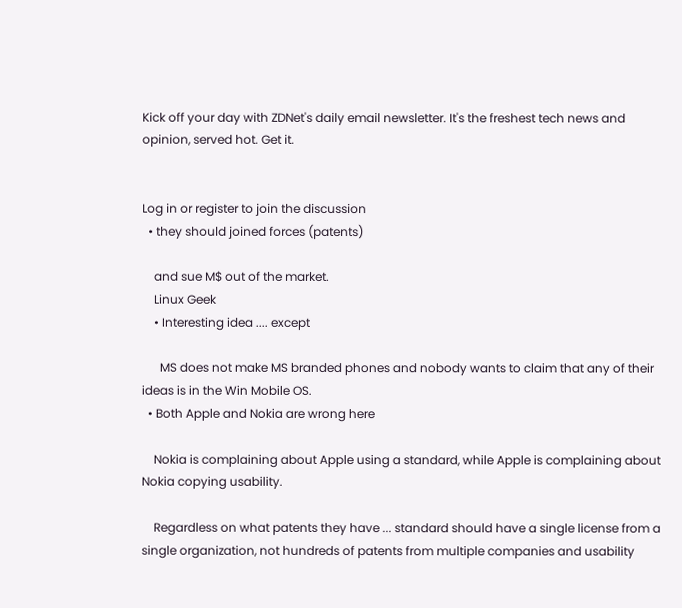Kick off your day with ZDNet's daily email newsletter. It's the freshest tech news and opinion, served hot. Get it.


Log in or register to join the discussion
  • they should joined forces (patents)

    and sue M$ out of the market.
    Linux Geek
    • Interesting idea .... except

      MS does not make MS branded phones and nobody wants to claim that any of their ideas is in the Win Mobile OS.
  • Both Apple and Nokia are wrong here

    Nokia is complaining about Apple using a standard, while Apple is complaining about Nokia copying usability.

    Regardless on what patents they have ... standard should have a single license from a single organization, not hundreds of patents from multiple companies and usability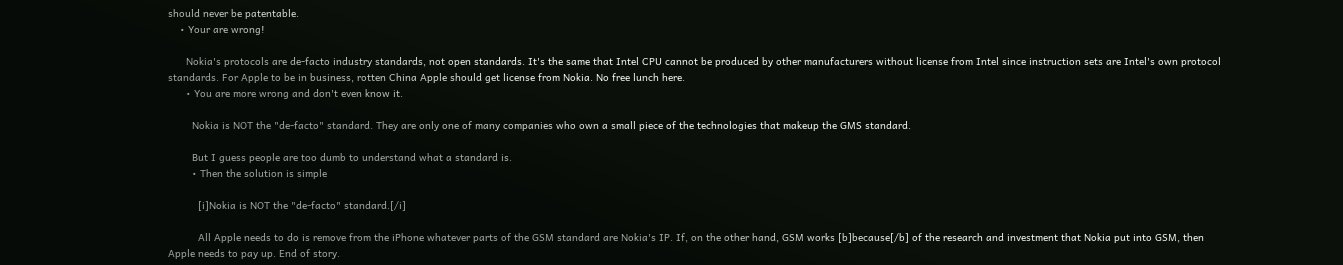should never be patentable.
    • Your are wrong!

      Nokia's protocols are de-facto industry standards, not open standards. It's the same that Intel CPU cannot be produced by other manufacturers without license from Intel since instruction sets are Intel's own protocol standards. For Apple to be in business, rotten China Apple should get license from Nokia. No free lunch here.
      • You are more wrong and don't even know it.

        Nokia is NOT the "de-facto" standard. They are only one of many companies who own a small piece of the technologies that makeup the GMS standard.

        But I guess people are too dumb to understand what a standard is.
        • Then the solution is simple

          [i]Nokia is NOT the "de-facto" standard.[/i]

          All Apple needs to do is remove from the iPhone whatever parts of the GSM standard are Nokia's IP. If, on the other hand, GSM works [b]because[/b] of the research and investment that Nokia put into GSM, then Apple needs to pay up. End of story.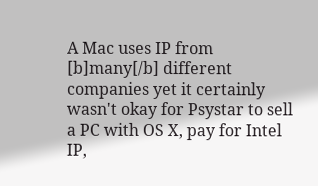A Mac uses IP from [b]many[/b] different companies yet it certainly wasn't okay for Psystar to sell a PC with OS X, pay for Intel IP,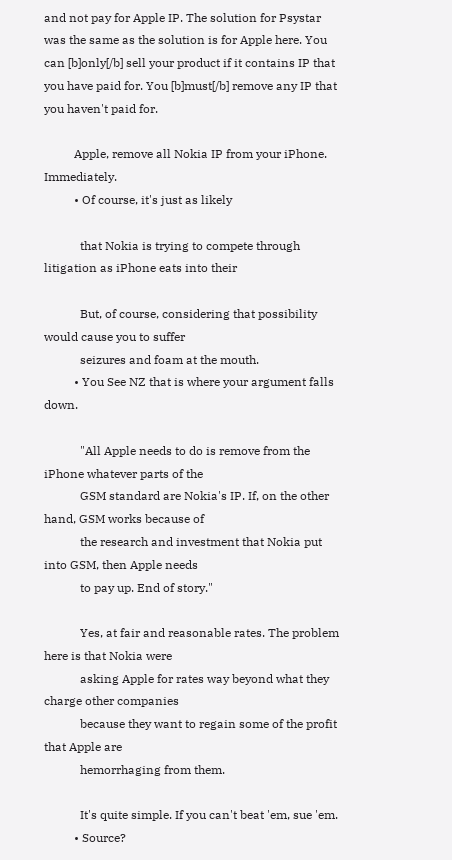and not pay for Apple IP. The solution for Psystar was the same as the solution is for Apple here. You can [b]only[/b] sell your product if it contains IP that you have paid for. You [b]must[/b] remove any IP that you haven't paid for.

          Apple, remove all Nokia IP from your iPhone. Immediately.
          • Of course, it's just as likely

            that Nokia is trying to compete through litigation as iPhone eats into their

            But, of course, considering that possibility would cause you to suffer
            seizures and foam at the mouth.
          • You See NZ that is where your argument falls down.

            "All Apple needs to do is remove from the iPhone whatever parts of the
            GSM standard are Nokia's IP. If, on the other hand, GSM works because of
            the research and investment that Nokia put into GSM, then Apple needs
            to pay up. End of story."

            Yes, at fair and reasonable rates. The problem here is that Nokia were
            asking Apple for rates way beyond what they charge other companies
            because they want to regain some of the profit that Apple are
            hemorrhaging from them.

            It's quite simple. If you can't beat 'em, sue 'em.
          • Source?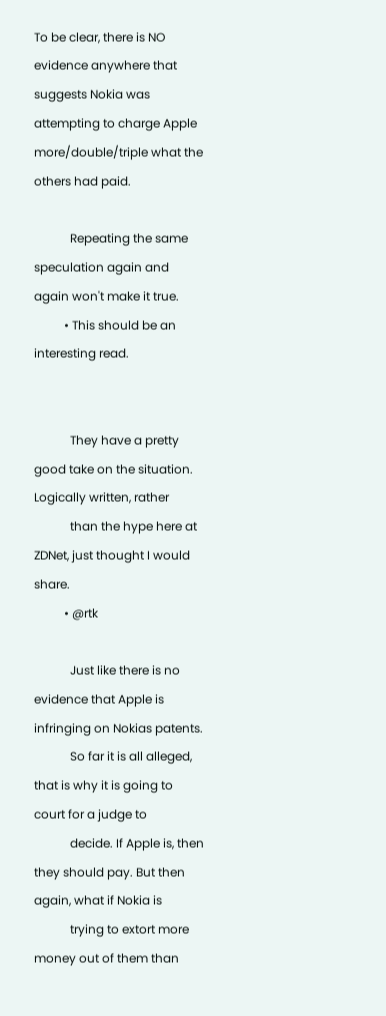To be clear, there is NO evidence anywhere that suggests Nokia was attempting to charge Apple more/double/triple what the others had paid.

            Repeating the same speculation again and again won't make it true.
          • This should be an interesting read.


            They have a pretty good take on the situation. Logically written, rather
            than the hype here at ZDNet, just thought I would share.
          • @rtk

            Just like there is no evidence that Apple is infringing on Nokias patents.
            So far it is all alleged, that is why it is going to court for a judge to
            decide. If Apple is, then they should pay. But then again, what if Nokia is
            trying to extort more money out of them than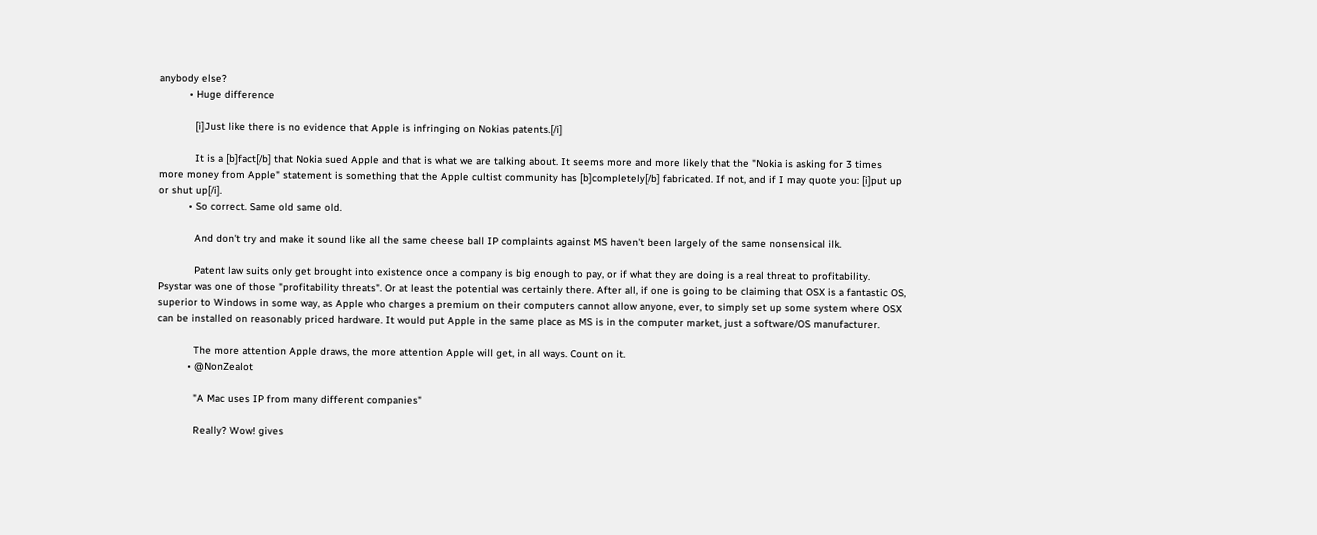anybody else?
          • Huge difference

            [i]Just like there is no evidence that Apple is infringing on Nokias patents.[/i]

            It is a [b]fact[/b] that Nokia sued Apple and that is what we are talking about. It seems more and more likely that the "Nokia is asking for 3 times more money from Apple" statement is something that the Apple cultist community has [b]completely[/b] fabricated. If not, and if I may quote you: [i]put up or shut up[/i].
          • So correct. Same old same old.

            And don't try and make it sound like all the same cheese ball IP complaints against MS haven't been largely of the same nonsensical ilk.

            Patent law suits only get brought into existence once a company is big enough to pay, or if what they are doing is a real threat to profitability. Psystar was one of those "profitability threats". Or at least the potential was certainly there. After all, if one is going to be claiming that OSX is a fantastic OS, superior to Windows in some way, as Apple who charges a premium on their computers cannot allow anyone, ever, to simply set up some system where OSX can be installed on reasonably priced hardware. It would put Apple in the same place as MS is in the computer market, just a software/OS manufacturer.

            The more attention Apple draws, the more attention Apple will get, in all ways. Count on it.
          • @NonZealot

            "A Mac uses IP from many different companies"

            Really? Wow! gives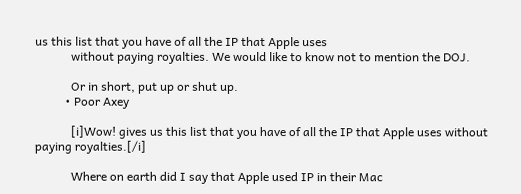us this list that you have of all the IP that Apple uses
            without paying royalties. We would like to know not to mention the DOJ.

            Or in short, put up or shut up.
          • Poor Axey

            [i]Wow! gives us this list that you have of all the IP that Apple uses without paying royalties.[/i]

            Where on earth did I say that Apple used IP in their Mac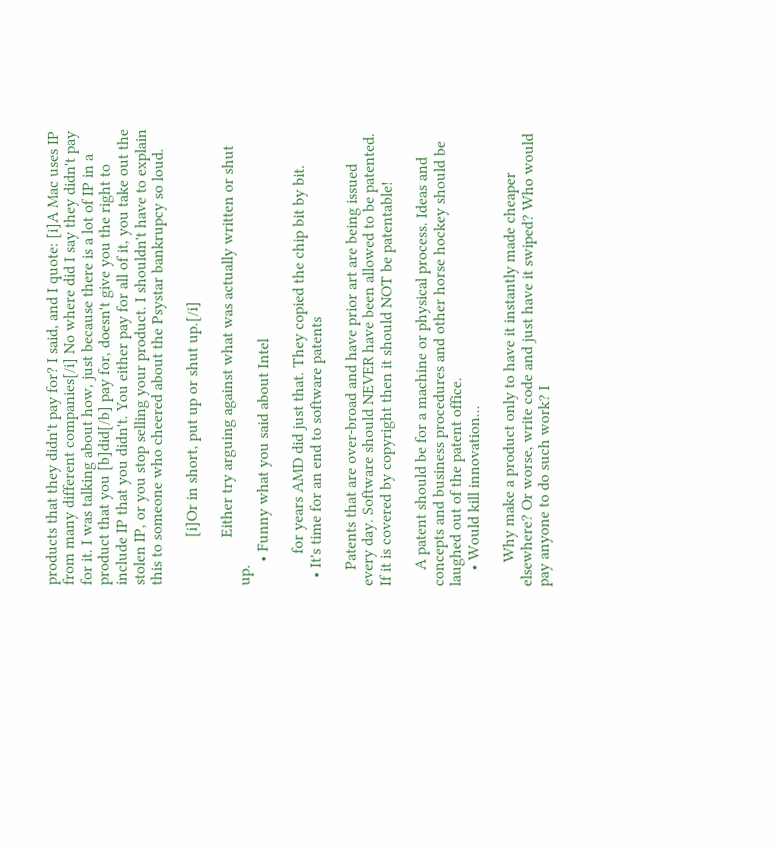products that they didn't pay for? I said, and I quote: [i]A Mac uses IP from many different companies[/i] No where did I say they didn't pay for it. I was talking about how, just because there is a lot of IP in a product that you [b]did[/b] pay for, doesn't give you the right to include IP that you didn't. You either pay for all of it, you take out the stolen IP, or you stop selling your product. I shouldn't have to explain this to someone who cheered about the Psystar bankrupcy so loud.

            [i]Or in short, put up or shut up.[/i]

            Either try arguing against what was actually written or shut up.
      • Funny what you said about Intel

        for years AMD did just that. They copied the chip bit by bit.
  • It's time for an end to software patents

    Patents that are over-broad and have prior art are being issued every day. Software should NEVER have been allowed to be patented. If it is covered by copyright then it should NOT be patentable!

    A patent should be for a machine or physical process. Ideas and concepts and business procedures and other horse hockey should be laughed out of the patent office.
    • Would kill innovation...

      Why make a product only to have it instantly made cheaper elsewhere? Or worse, write code and just have it swiped? Who would pay anyone to do such work? I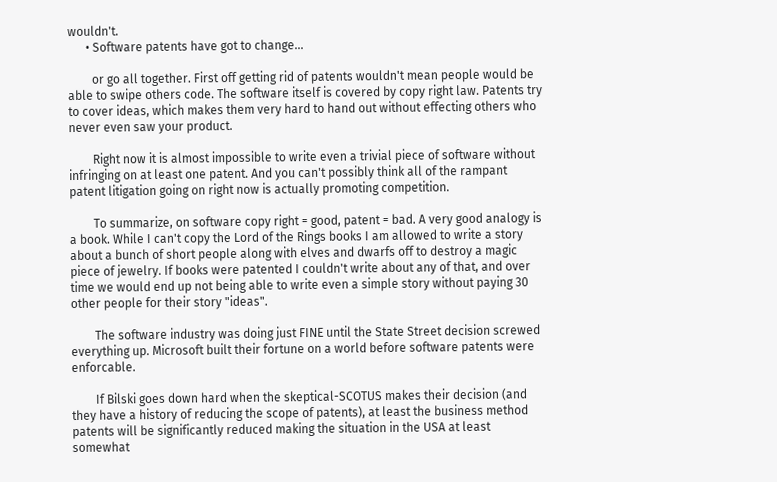wouldn't.
      • Software patents have got to change...

        or go all together. First off getting rid of patents wouldn't mean people would be able to swipe others code. The software itself is covered by copy right law. Patents try to cover ideas, which makes them very hard to hand out without effecting others who never even saw your product.

        Right now it is almost impossible to write even a trivial piece of software without infringing on at least one patent. And you can't possibly think all of the rampant patent litigation going on right now is actually promoting competition.

        To summarize, on software copy right = good, patent = bad. A very good analogy is a book. While I can't copy the Lord of the Rings books I am allowed to write a story about a bunch of short people along with elves and dwarfs off to destroy a magic piece of jewelry. If books were patented I couldn't write about any of that, and over time we would end up not being able to write even a simple story without paying 30 other people for their story "ideas".

        The software industry was doing just FINE until the State Street decision screwed everything up. Microsoft built their fortune on a world before software patents were enforcable.

        If Bilski goes down hard when the skeptical-SCOTUS makes their decision (and they have a history of reducing the scope of patents), at least the business method patents will be significantly reduced making the situation in the USA at least somewhat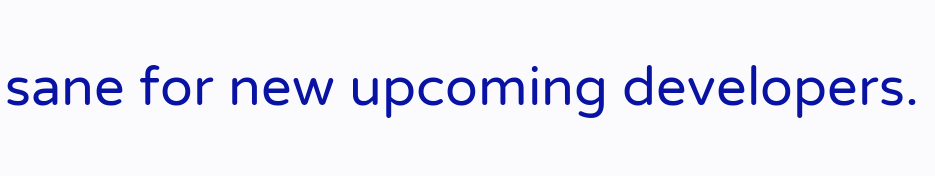sane for new upcoming developers.